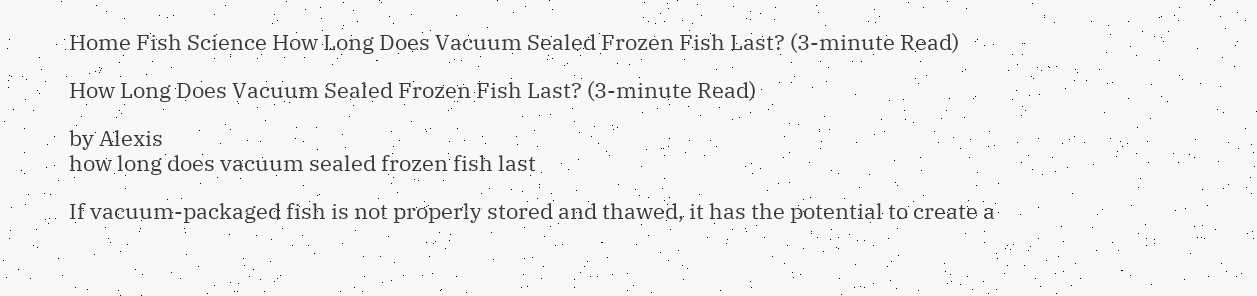Home Fish Science How Long Does Vacuum Sealed Frozen Fish Last? (3-minute Read)

How Long Does Vacuum Sealed Frozen Fish Last? (3-minute Read)

by Alexis
how long does vacuum sealed frozen fish last

If vacuum-packaged fish is not properly stored and thawed, it has the potential to create a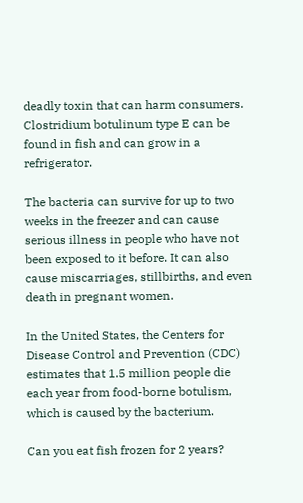deadly toxin that can harm consumers. Clostridium botulinum type E can be found in fish and can grow in a refrigerator.

The bacteria can survive for up to two weeks in the freezer and can cause serious illness in people who have not been exposed to it before. It can also cause miscarriages, stillbirths, and even death in pregnant women.

In the United States, the Centers for Disease Control and Prevention (CDC) estimates that 1.5 million people die each year from food-borne botulism, which is caused by the bacterium.

Can you eat fish frozen for 2 years?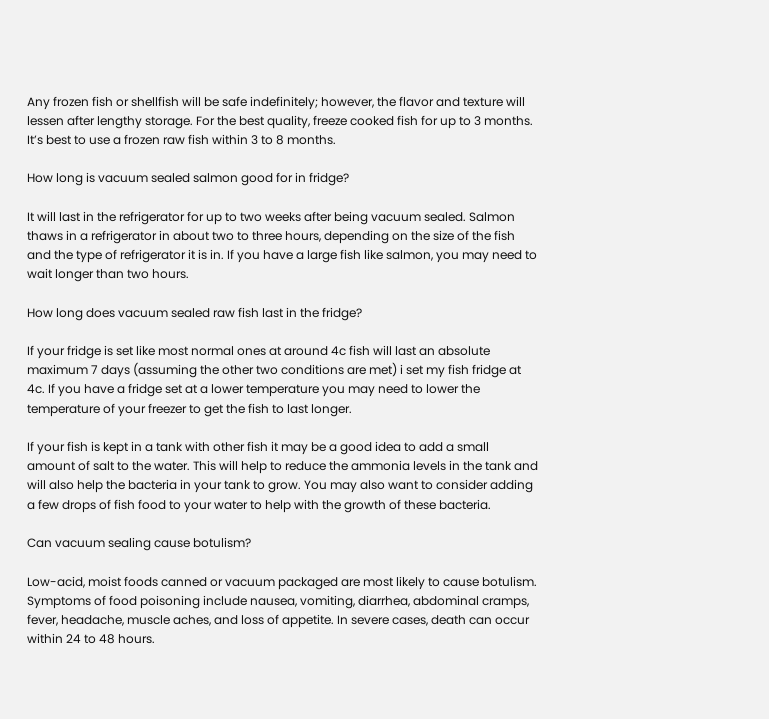Any frozen fish or shellfish will be safe indefinitely; however, the flavor and texture will lessen after lengthy storage. For the best quality, freeze cooked fish for up to 3 months. It’s best to use a frozen raw fish within 3 to 8 months.

How long is vacuum sealed salmon good for in fridge?

It will last in the refrigerator for up to two weeks after being vacuum sealed. Salmon thaws in a refrigerator in about two to three hours, depending on the size of the fish and the type of refrigerator it is in. If you have a large fish like salmon, you may need to wait longer than two hours.

How long does vacuum sealed raw fish last in the fridge?

If your fridge is set like most normal ones at around 4c fish will last an absolute maximum 7 days (assuming the other two conditions are met) i set my fish fridge at 4c. If you have a fridge set at a lower temperature you may need to lower the temperature of your freezer to get the fish to last longer.

If your fish is kept in a tank with other fish it may be a good idea to add a small amount of salt to the water. This will help to reduce the ammonia levels in the tank and will also help the bacteria in your tank to grow. You may also want to consider adding a few drops of fish food to your water to help with the growth of these bacteria.

Can vacuum sealing cause botulism?

Low-acid, moist foods canned or vacuum packaged are most likely to cause botulism. Symptoms of food poisoning include nausea, vomiting, diarrhea, abdominal cramps, fever, headache, muscle aches, and loss of appetite. In severe cases, death can occur within 24 to 48 hours.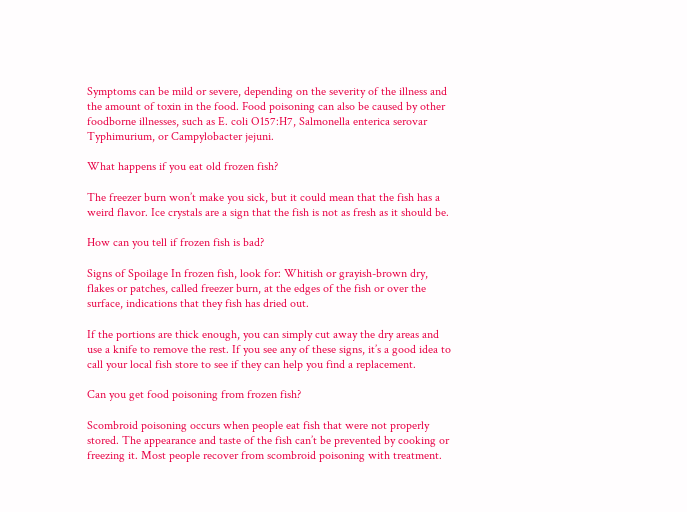Symptoms can be mild or severe, depending on the severity of the illness and the amount of toxin in the food. Food poisoning can also be caused by other foodborne illnesses, such as E. coli O157:H7, Salmonella enterica serovar Typhimurium, or Campylobacter jejuni.

What happens if you eat old frozen fish?

The freezer burn won’t make you sick, but it could mean that the fish has a weird flavor. Ice crystals are a sign that the fish is not as fresh as it should be.

How can you tell if frozen fish is bad?

Signs of Spoilage In frozen fish, look for: Whitish or grayish-brown dry, flakes or patches, called freezer burn, at the edges of the fish or over the surface, indications that they fish has dried out.

If the portions are thick enough, you can simply cut away the dry areas and use a knife to remove the rest. If you see any of these signs, it’s a good idea to call your local fish store to see if they can help you find a replacement.

Can you get food poisoning from frozen fish?

Scombroid poisoning occurs when people eat fish that were not properly stored. The appearance and taste of the fish can’t be prevented by cooking or freezing it. Most people recover from scombroid poisoning with treatment.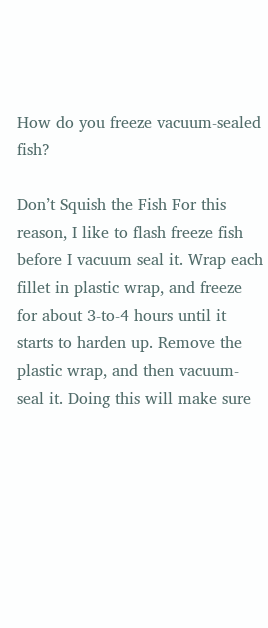How do you freeze vacuum-sealed fish?

Don’t Squish the Fish For this reason, I like to flash freeze fish before I vacuum seal it. Wrap each fillet in plastic wrap, and freeze for about 3-to-4 hours until it starts to harden up. Remove the plastic wrap, and then vacuum-seal it. Doing this will make sure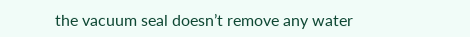the vacuum seal doesn’t remove any water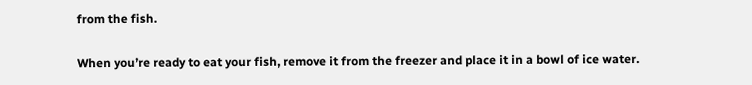from the fish.

When you’re ready to eat your fish, remove it from the freezer and place it in a bowl of ice water.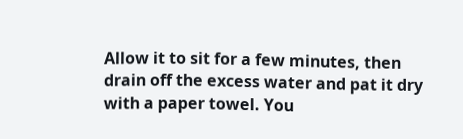Allow it to sit for a few minutes, then drain off the excess water and pat it dry with a paper towel. You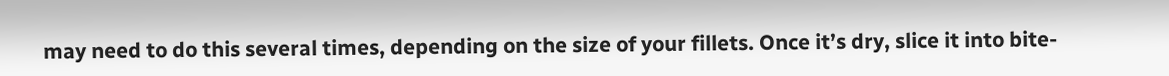may need to do this several times, depending on the size of your fillets. Once it’s dry, slice it into bite-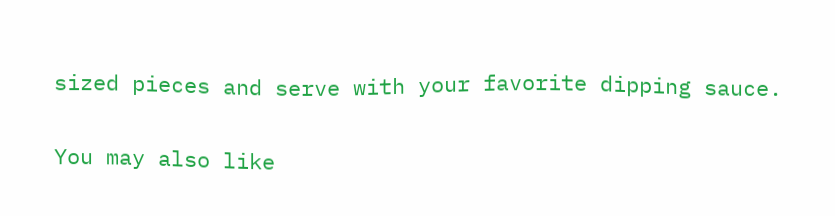sized pieces and serve with your favorite dipping sauce.

You may also like